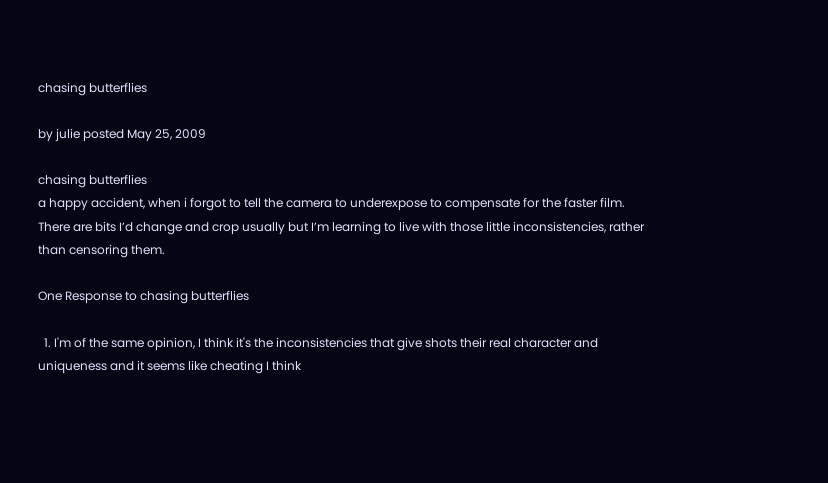chasing butterflies

by julie posted May 25, 2009

chasing butterflies
a happy accident, when i forgot to tell the camera to underexpose to compensate for the faster film. There are bits I’d change and crop usually but I’m learning to live with those little inconsistencies, rather than censoring them.

One Response to chasing butterflies

  1. I'm of the same opinion, I think it's the inconsistencies that give shots their real character and uniqueness and it seems like cheating I think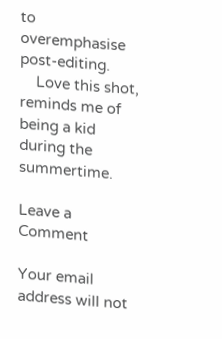to overemphasise post-editing.
    Love this shot, reminds me of being a kid during the summertime.

Leave a Comment

Your email address will not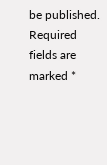be published. Required fields are marked *